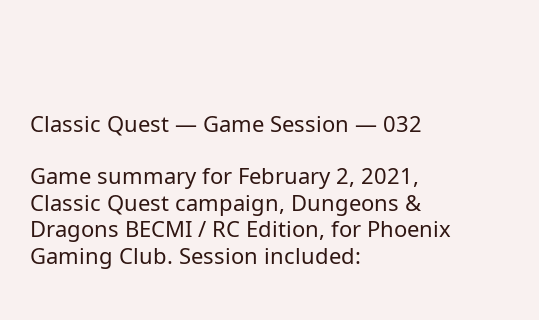Classic Quest — Game Session — 032

Game summary for February 2, 2021, Classic Quest campaign, Dungeons & Dragons BECMI / RC Edition, for Phoenix Gaming Club. Session included: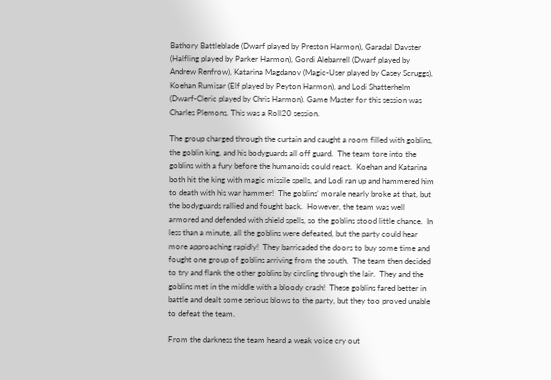Bathory Battleblade (Dwarf played by Preston Harmon), Garadal Davster (Halfling played by Parker Harmon), Gordi Alebarrell (Dwarf played by Andrew Renfrow), Katarina Magdanov (Magic-User played by Casey Scruggs), Koehan Rumisar (Elf played by Peyton Harmon), and Lodi Shatterhelm (Dwarf-Cleric played by Chris Harmon). Game Master for this session was Charles Plemons. This was a Roll20 session.

The group charged through the curtain and caught a room filled with goblins, the goblin king, and his bodyguards all off guard.  The team tore into the goblins with a fury before the humanoids could react.  Koehan and Katarina both hit the king with magic missile spells, and Lodi ran up and hammered him to death with his war hammer!  The goblins’ morale nearly broke at that, but the bodyguards rallied and fought back.  However, the team was well armored and defended with shield spells, so the goblins stood little chance.  In less than a minute, all the goblins were defeated, but the party could hear more approaching rapidly!  They barricaded the doors to buy some time and fought one group of goblins arriving from the south.  The team then decided to try and flank the other goblins by circling through the lair.  They and the goblins met in the middle with a bloody crash!  These goblins fared better in battle and dealt some serious blows to the party, but they too proved unable to defeat the team.

From the darkness the team heard a weak voice cry out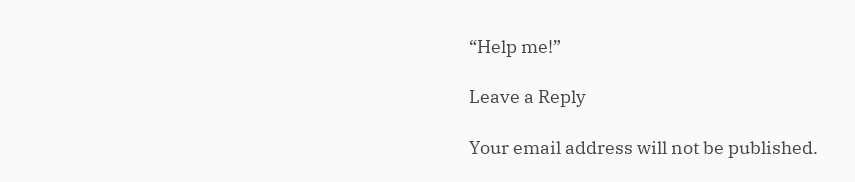“Help me!”

Leave a Reply

Your email address will not be published.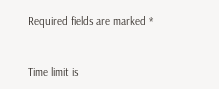Required fields are marked *


Time limit is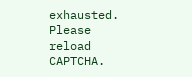exhausted. Please reload CAPTCHA.